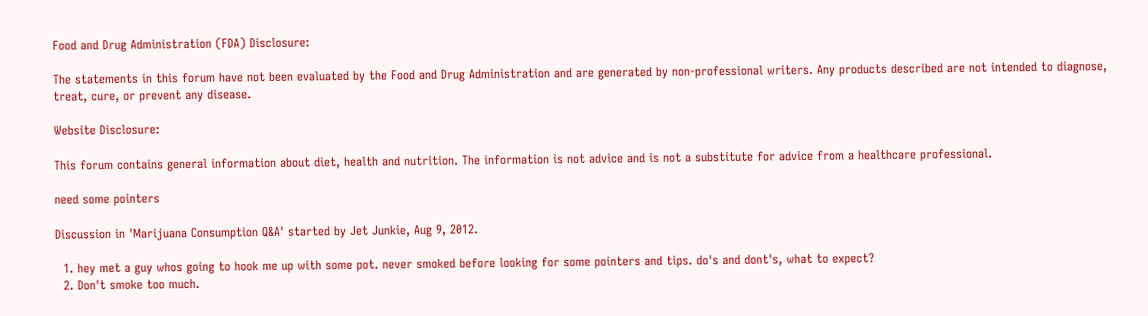Food and Drug Administration (FDA) Disclosure:

The statements in this forum have not been evaluated by the Food and Drug Administration and are generated by non-professional writers. Any products described are not intended to diagnose, treat, cure, or prevent any disease.

Website Disclosure:

This forum contains general information about diet, health and nutrition. The information is not advice and is not a substitute for advice from a healthcare professional.

need some pointers

Discussion in 'Marijuana Consumption Q&A' started by Jet Junkie, Aug 9, 2012.

  1. hey met a guy whos going to hook me up with some pot. never smoked before looking for some pointers and tips. do's and dont's, what to expect?
  2. Don't smoke too much.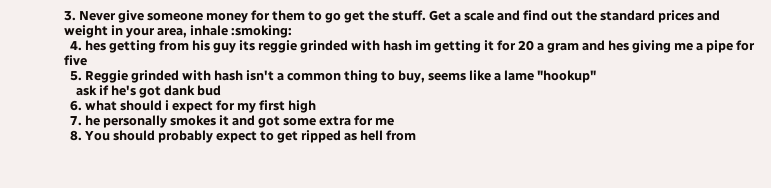3. Never give someone money for them to go get the stuff. Get a scale and find out the standard prices and weight in your area, inhale :smoking:
  4. hes getting from his guy its reggie grinded with hash im getting it for 20 a gram and hes giving me a pipe for five
  5. Reggie grinded with hash isn't a common thing to buy, seems like a lame "hookup"
    ask if he's got dank bud
  6. what should i expect for my first high
  7. he personally smokes it and got some extra for me
  8. You should probably expect to get ripped as hell from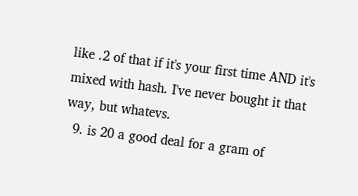like .2 of that if it's your first time AND it's mixed with hash. I've never bought it that way, but whatevs.
  9. is 20 a good deal for a gram of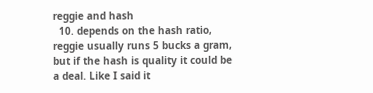reggie and hash
  10. depends on the hash ratio, reggie usually runs 5 bucks a gram, but if the hash is quality it could be a deal. Like I said it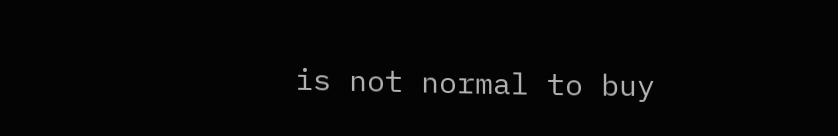is not normal to buy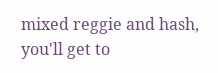mixed reggie and hash, you'll get to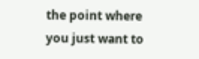the point where you just want to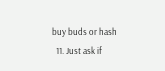buy buds or hash
  11. Just ask if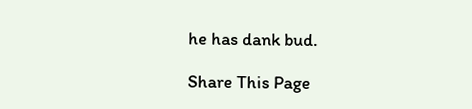he has dank bud.

Share This Page